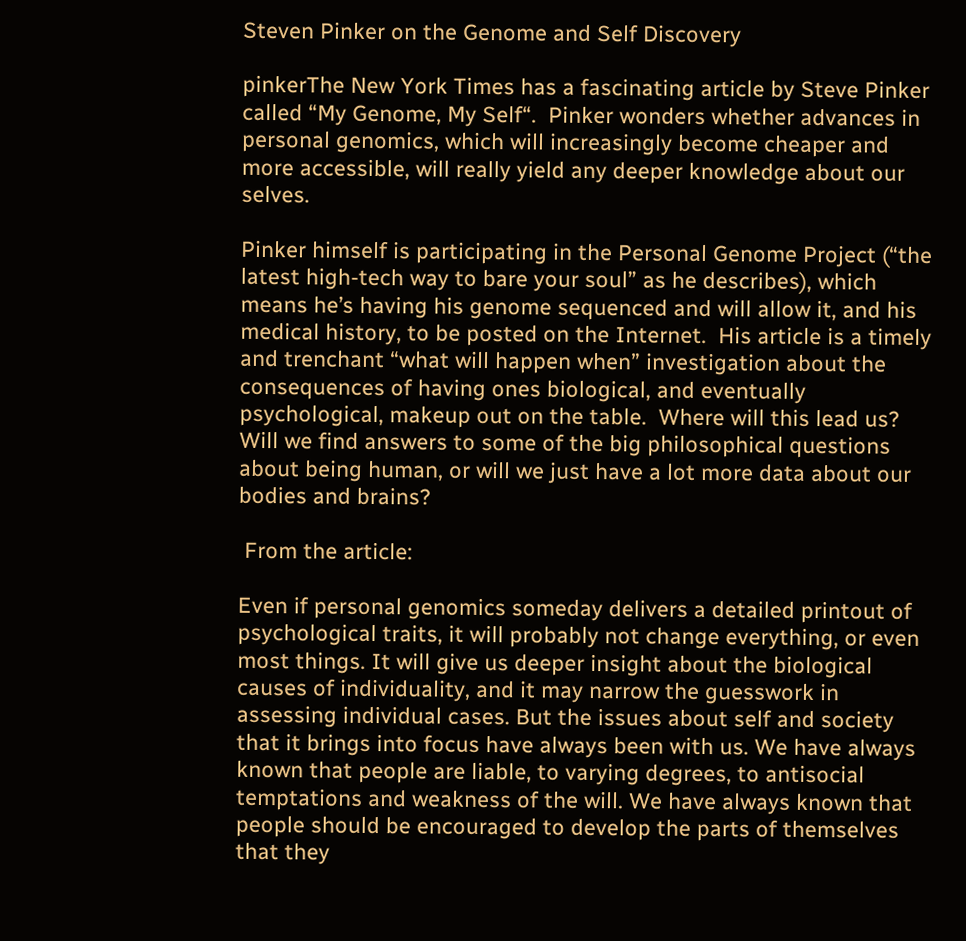Steven Pinker on the Genome and Self Discovery

pinkerThe New York Times has a fascinating article by Steve Pinker called “My Genome, My Self“.  Pinker wonders whether advances in personal genomics, which will increasingly become cheaper and more accessible, will really yield any deeper knowledge about our selves.

Pinker himself is participating in the Personal Genome Project (“the latest high-tech way to bare your soul” as he describes), which means he’s having his genome sequenced and will allow it, and his medical history, to be posted on the Internet.  His article is a timely and trenchant “what will happen when” investigation about the consequences of having ones biological, and eventually psychological, makeup out on the table.  Where will this lead us?  Will we find answers to some of the big philosophical questions about being human, or will we just have a lot more data about our bodies and brains?

 From the article:

Even if personal genomics someday delivers a detailed printout of psychological traits, it will probably not change everything, or even most things. It will give us deeper insight about the biological causes of individuality, and it may narrow the guesswork in assessing individual cases. But the issues about self and society that it brings into focus have always been with us. We have always known that people are liable, to varying degrees, to antisocial temptations and weakness of the will. We have always known that people should be encouraged to develop the parts of themselves that they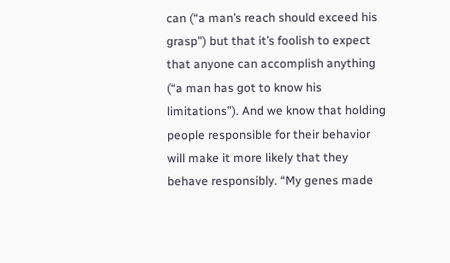can (“a man’s reach should exceed his grasp”) but that it’s foolish to expect that anyone can accomplish anything (“a man has got to know his limitations”). And we know that holding people responsible for their behavior will make it more likely that they behave responsibly. “My genes made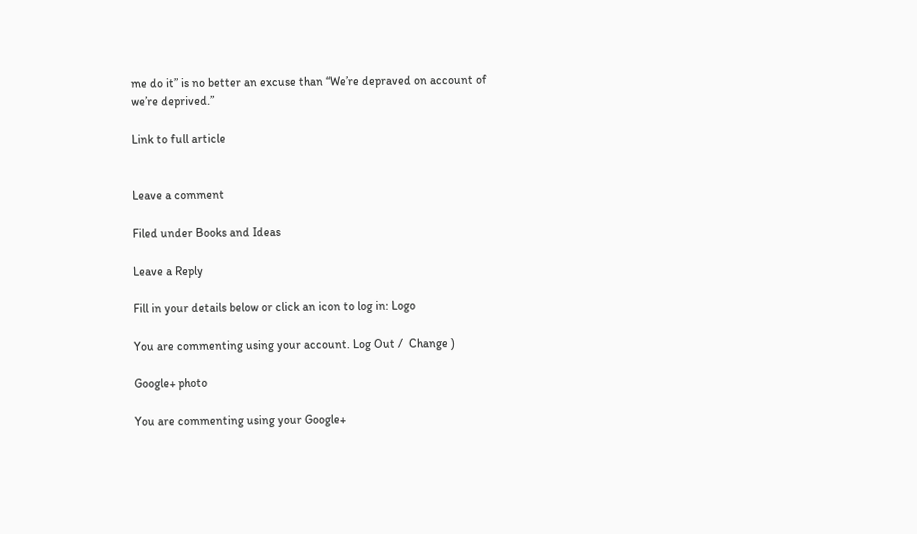me do it” is no better an excuse than “We’re depraved on account of we’re deprived.”

Link to full article


Leave a comment

Filed under Books and Ideas

Leave a Reply

Fill in your details below or click an icon to log in: Logo

You are commenting using your account. Log Out /  Change )

Google+ photo

You are commenting using your Google+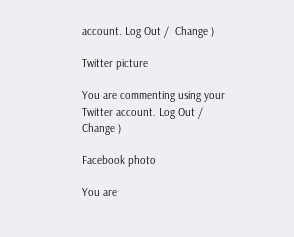account. Log Out /  Change )

Twitter picture

You are commenting using your Twitter account. Log Out /  Change )

Facebook photo

You are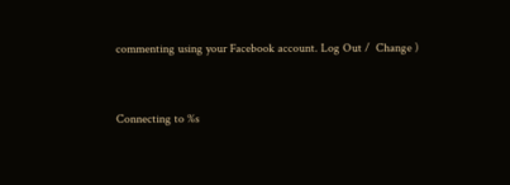commenting using your Facebook account. Log Out /  Change )


Connecting to %s